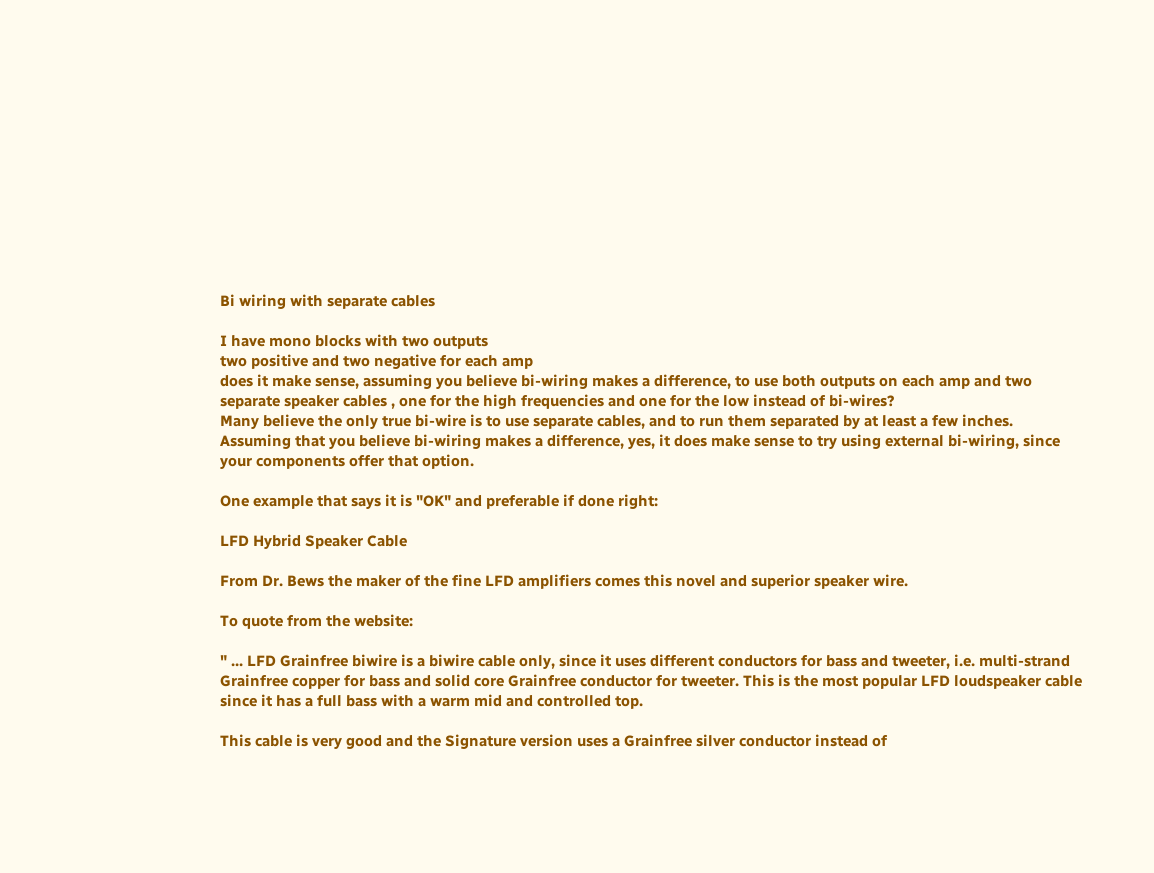Bi wiring with separate cables

I have mono blocks with two outputs
two positive and two negative for each amp
does it make sense, assuming you believe bi-wiring makes a difference, to use both outputs on each amp and two separate speaker cables , one for the high frequencies and one for the low instead of bi-wires?
Many believe the only true bi-wire is to use separate cables, and to run them separated by at least a few inches.
Assuming that you believe bi-wiring makes a difference, yes, it does make sense to try using external bi-wiring, since your components offer that option.

One example that says it is "OK" and preferable if done right:

LFD Hybrid Speaker Cable

From Dr. Bews the maker of the fine LFD amplifiers comes this novel and superior speaker wire.

To quote from the website:

" ... LFD Grainfree biwire is a biwire cable only, since it uses different conductors for bass and tweeter, i.e. multi-strand Grainfree copper for bass and solid core Grainfree conductor for tweeter. This is the most popular LFD loudspeaker cable since it has a full bass with a warm mid and controlled top.

This cable is very good and the Signature version uses a Grainfree silver conductor instead of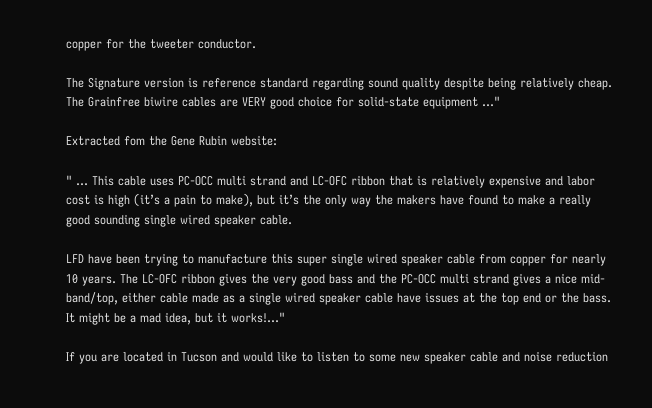copper for the tweeter conductor.

The Signature version is reference standard regarding sound quality despite being relatively cheap. The Grainfree biwire cables are VERY good choice for solid-state equipment ..."

Extracted fom the Gene Rubin website:

" ... This cable uses PC-OCC multi strand and LC-OFC ribbon that is relatively expensive and labor cost is high (it’s a pain to make), but it’s the only way the makers have found to make a really good sounding single wired speaker cable.

LFD have been trying to manufacture this super single wired speaker cable from copper for nearly 10 years. The LC-OFC ribbon gives the very good bass and the PC-OCC multi strand gives a nice mid-band/top, either cable made as a single wired speaker cable have issues at the top end or the bass. It might be a mad idea, but it works!..."

If you are located in Tucson and would like to listen to some new speaker cable and noise reduction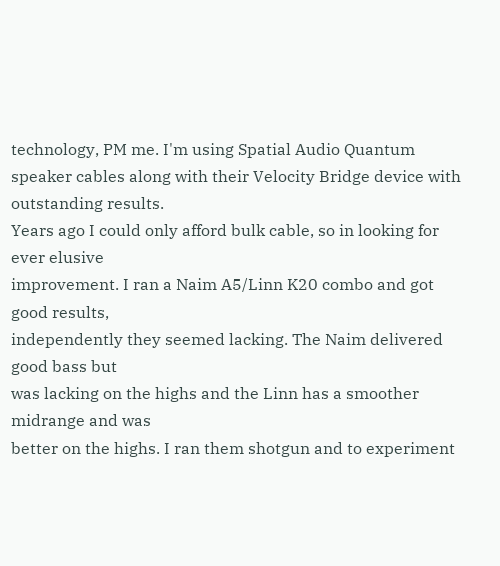technology, PM me. I'm using Spatial Audio Quantum speaker cables along with their Velocity Bridge device with outstanding results.
Years ago I could only afford bulk cable, so in looking for ever elusive
improvement. I ran a Naim A5/Linn K20 combo and got good results,
independently they seemed lacking. The Naim delivered good bass but
was lacking on the highs and the Linn has a smoother midrange and was
better on the highs. I ran them shotgun and to experiment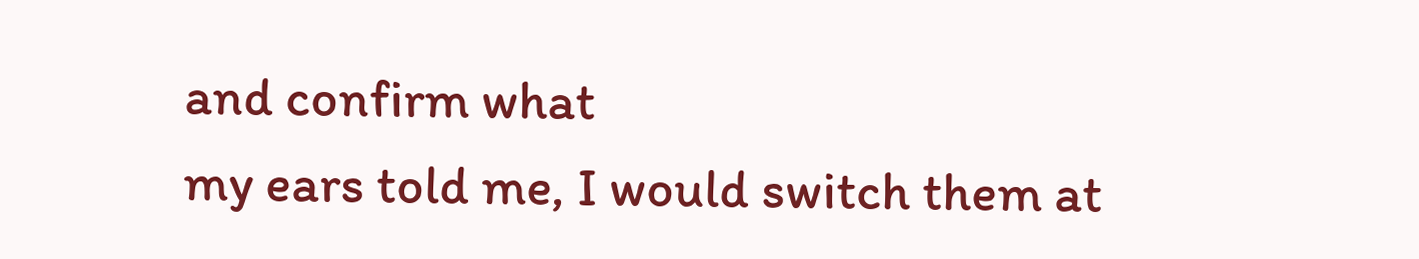and confirm what
my ears told me, I would switch them at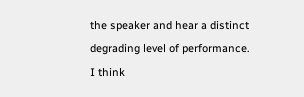the speaker and hear a distinct
degrading level of performance.
I think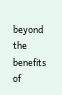beyond the benefits of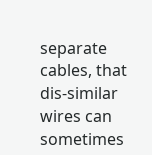separate cables, that dis-similar wires can
sometimes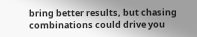bring better results, but chasing combinations could drive you